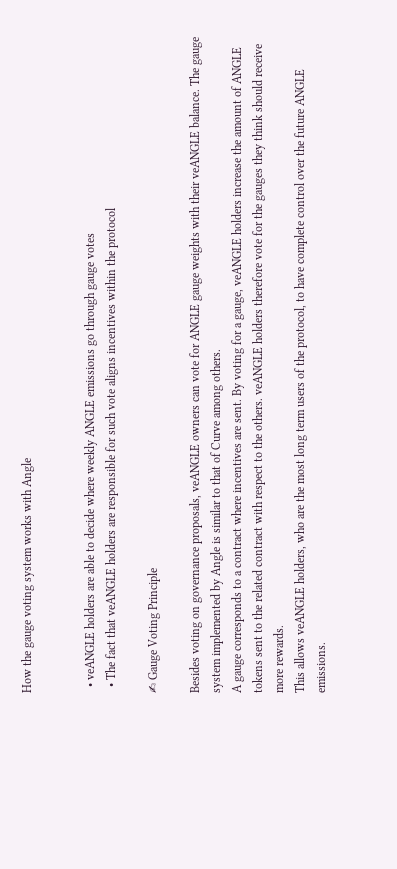How the gauge voting system works with Angle


  • veANGLE holders are able to decide where weekly ANGLE emissions go through gauge votes
  • The fact that veANGLE holders are responsible for such vote aligns incentives within the protocol

✍ Gauge Voting Principle

Besides voting on governance proposals, veANGLE owners can vote for ANGLE gauge weights with their veANGLE balance. The gauge system implemented by Angle is similar to that of Curve among others.
A gauge corresponds to a contract where incentives are sent. By voting for a gauge, veANGLE holders increase the amount of ANGLE tokens sent to the related contract with respect to the others. veANGLE holders therefore vote for the gauges they think should receive more rewards.
This allows veANGLE holders, who are the most long term users of the protocol, to have complete control over the future ANGLE emissions.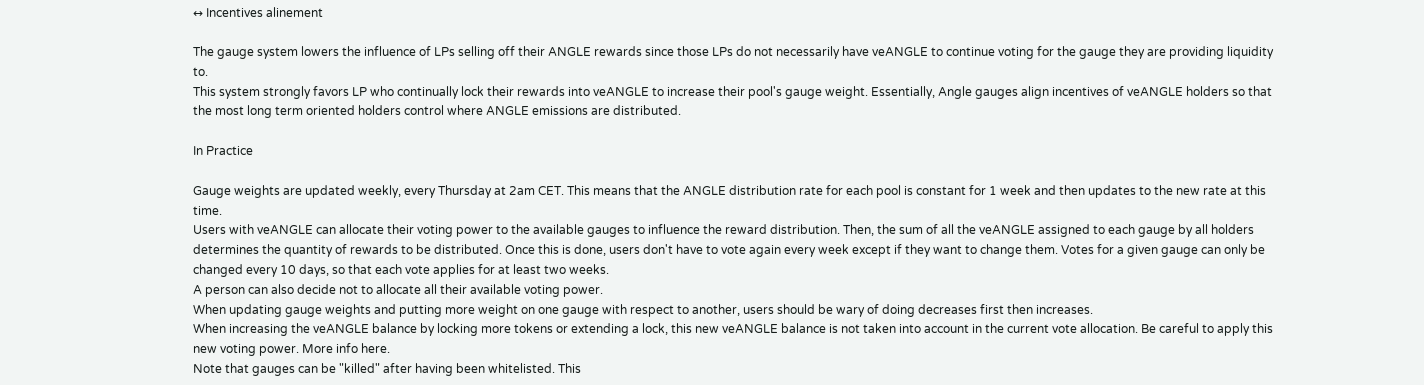↔ Incentives alinement

The gauge system lowers the influence of LPs selling off their ANGLE rewards since those LPs do not necessarily have veANGLE to continue voting for the gauge they are providing liquidity to.
This system strongly favors LP who continually lock their rewards into veANGLE to increase their pool's gauge weight. Essentially, Angle gauges align incentives of veANGLE holders so that the most long term oriented holders control where ANGLE emissions are distributed.

In Practice

Gauge weights are updated weekly, every Thursday at 2am CET. This means that the ANGLE distribution rate for each pool is constant for 1 week and then updates to the new rate at this time.
Users with veANGLE can allocate their voting power to the available gauges to influence the reward distribution. Then, the sum of all the veANGLE assigned to each gauge by all holders determines the quantity of rewards to be distributed. Once this is done, users don't have to vote again every week except if they want to change them. Votes for a given gauge can only be changed every 10 days, so that each vote applies for at least two weeks.
A person can also decide not to allocate all their available voting power.
When updating gauge weights and putting more weight on one gauge with respect to another, users should be wary of doing decreases first then increases.
When increasing the veANGLE balance by locking more tokens or extending a lock, this new veANGLE balance is not taken into account in the current vote allocation. Be careful to apply this new voting power. More info here.
Note that gauges can be "killed" after having been whitelisted. This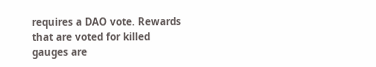requires a DAO vote. Rewards that are voted for killed gauges are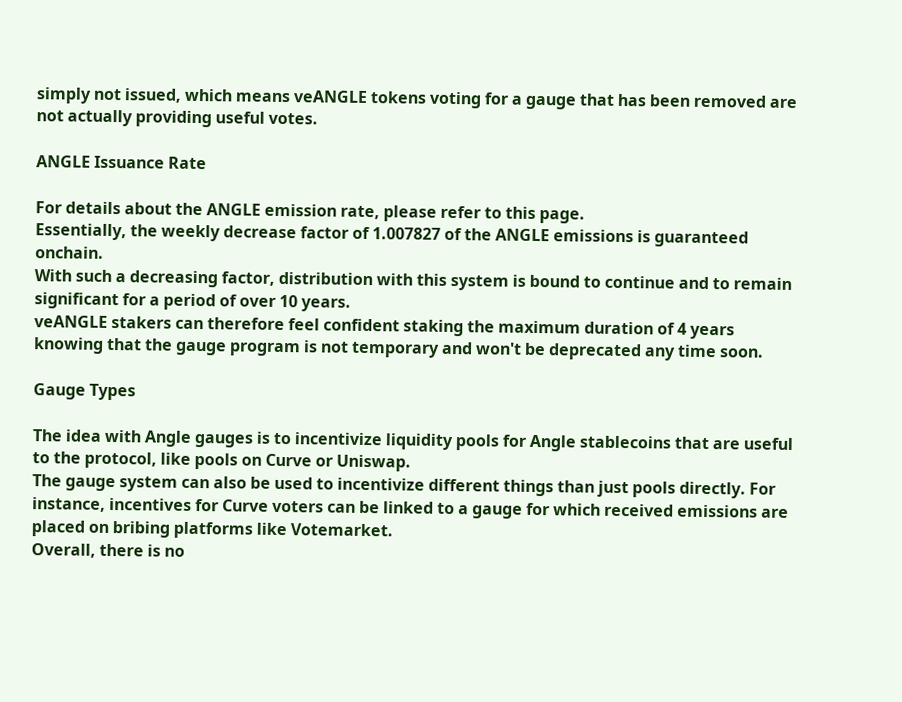simply not issued, which means veANGLE tokens voting for a gauge that has been removed are not actually providing useful votes.

ANGLE Issuance Rate

For details about the ANGLE emission rate, please refer to this page.
Essentially, the weekly decrease factor of 1.007827 of the ANGLE emissions is guaranteed onchain.
With such a decreasing factor, distribution with this system is bound to continue and to remain significant for a period of over 10 years.
veANGLE stakers can therefore feel confident staking the maximum duration of 4 years knowing that the gauge program is not temporary and won't be deprecated any time soon.

Gauge Types

The idea with Angle gauges is to incentivize liquidity pools for Angle stablecoins that are useful to the protocol, like pools on Curve or Uniswap.
The gauge system can also be used to incentivize different things than just pools directly. For instance, incentives for Curve voters can be linked to a gauge for which received emissions are placed on bribing platforms like Votemarket.
Overall, there is no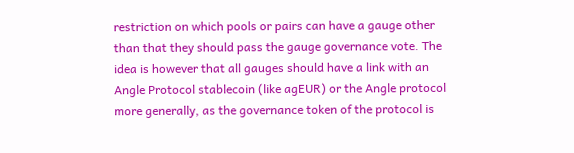restriction on which pools or pairs can have a gauge other than that they should pass the gauge governance vote. The idea is however that all gauges should have a link with an Angle Protocol stablecoin (like agEUR) or the Angle protocol more generally, as the governance token of the protocol is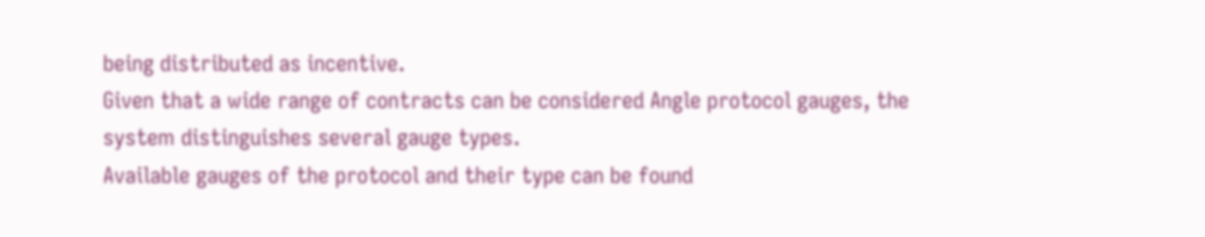being distributed as incentive.
Given that a wide range of contracts can be considered Angle protocol gauges, the system distinguishes several gauge types.
Available gauges of the protocol and their type can be found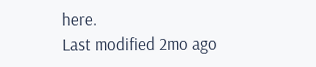here.
Last modified 2mo ago